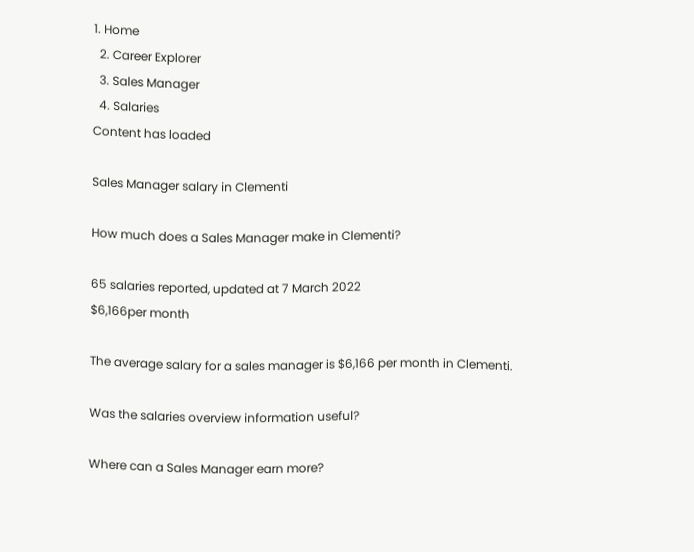1. Home
  2. Career Explorer
  3. Sales Manager
  4. Salaries
Content has loaded

Sales Manager salary in Clementi

How much does a Sales Manager make in Clementi?

65 salaries reported, updated at 7 March 2022
$6,166per month

The average salary for a sales manager is $6,166 per month in Clementi.

Was the salaries overview information useful?

Where can a Sales Manager earn more?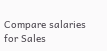Compare salaries for Sales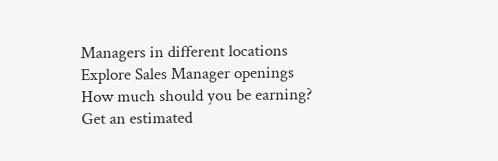Managers in different locations
Explore Sales Manager openings
How much should you be earning?
Get an estimated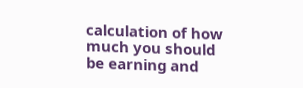calculation of how much you should be earning and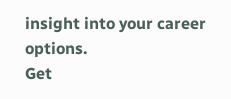insight into your career options.
Get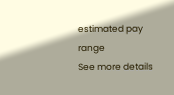estimated pay range
See more details